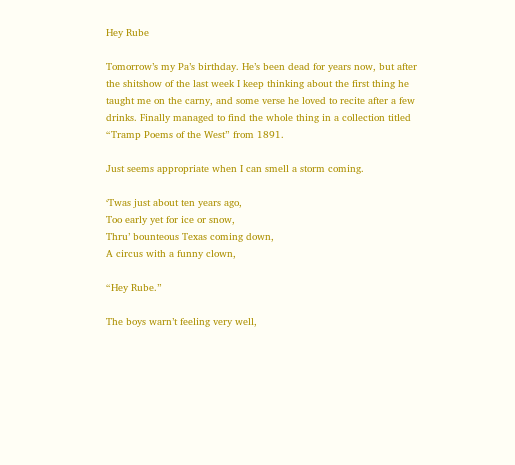Hey Rube

Tomorrow’s my Pa’s birthday. He’s been dead for years now, but after the shitshow of the last week I keep thinking about the first thing he taught me on the carny, and some verse he loved to recite after a few drinks. Finally managed to find the whole thing in a collection titled “Tramp Poems of the West” from 1891.

Just seems appropriate when I can smell a storm coming.

‘Twas just about ten years ago,
Too early yet for ice or snow,
Thru’ bounteous Texas coming down,
A circus with a funny clown,

“Hey Rube.”

The boys warn’t feeling very well,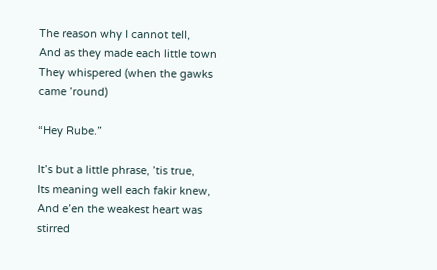The reason why I cannot tell,
And as they made each little town
They whispered (when the gawks came ’round)

“Hey Rube.”

It’s but a little phrase, ’tis true,
Its meaning well each fakir knew,
And e’en the weakest heart was stirred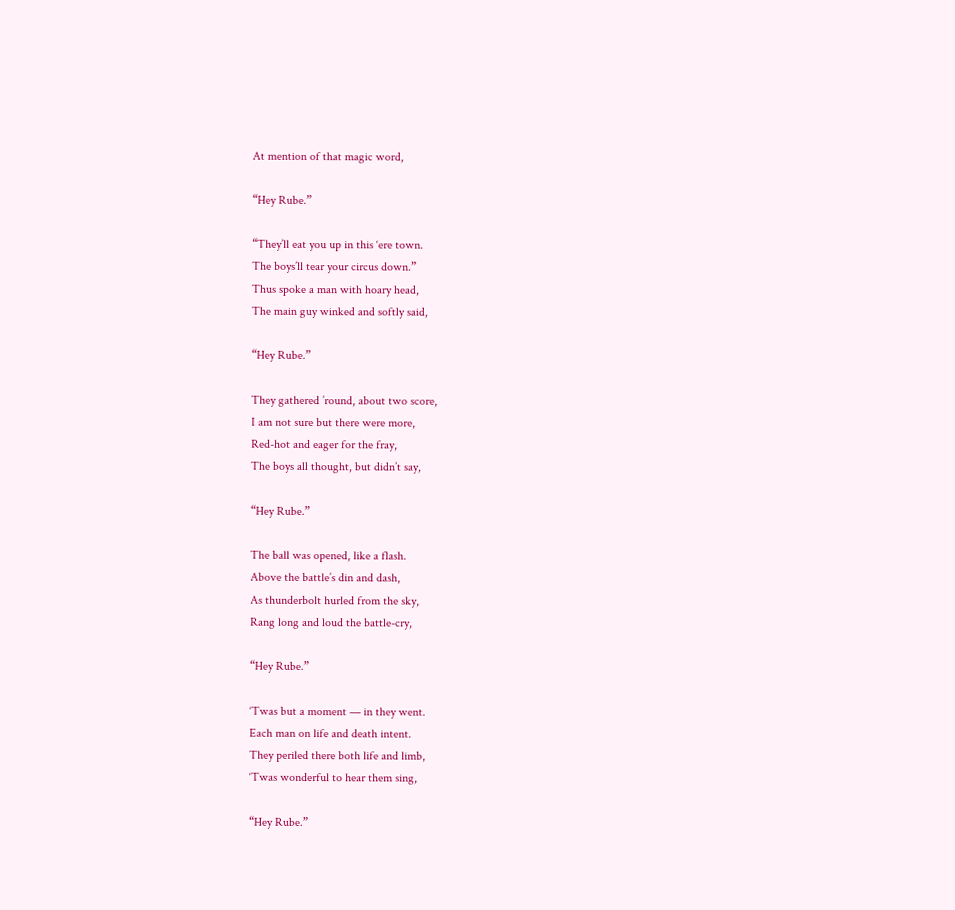At mention of that magic word,

“Hey Rube.”

“They’ll eat you up in this ‘ere town.
The boys’ll tear your circus down.”
Thus spoke a man with hoary head,
The main guy winked and softly said,

“Hey Rube.”

They gathered ’round, about two score,
I am not sure but there were more,
Red-hot and eager for the fray,
The boys all thought, but didn’t say,

“Hey Rube.”

The ball was opened, like a flash.
Above the battle’s din and dash,
As thunderbolt hurled from the sky,
Rang long and loud the battle-cry,

“Hey Rube.”

‘Twas but a moment — in they went.
Each man on life and death intent.
They periled there both life and limb,
‘Twas wonderful to hear them sing,

“Hey Rube.”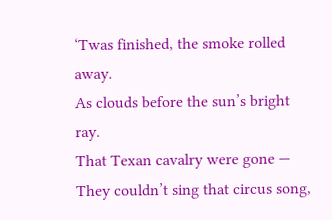‘Twas finished, the smoke rolled away.
As clouds before the sun’s bright ray.
That Texan cavalry were gone —
They couldn’t sing that circus song,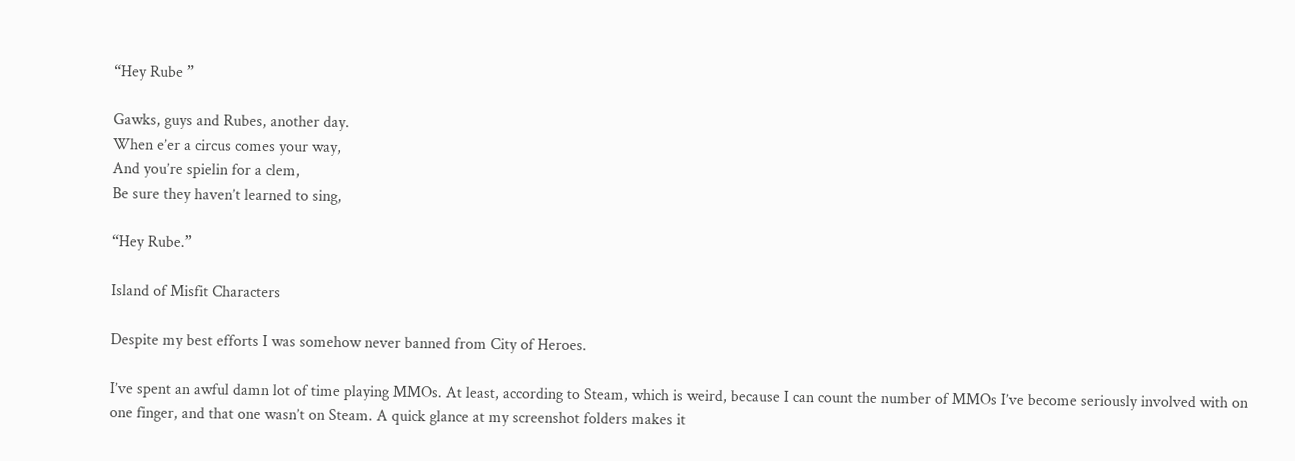“Hey Rube ”

Gawks, guys and Rubes, another day.
When e’er a circus comes your way,
And you’re spielin for a clem,
Be sure they haven’t learned to sing,

“Hey Rube.”

Island of Misfit Characters

Despite my best efforts I was somehow never banned from City of Heroes.

I’ve spent an awful damn lot of time playing MMOs. At least, according to Steam, which is weird, because I can count the number of MMOs I’ve become seriously involved with on one finger, and that one wasn’t on Steam. A quick glance at my screenshot folders makes it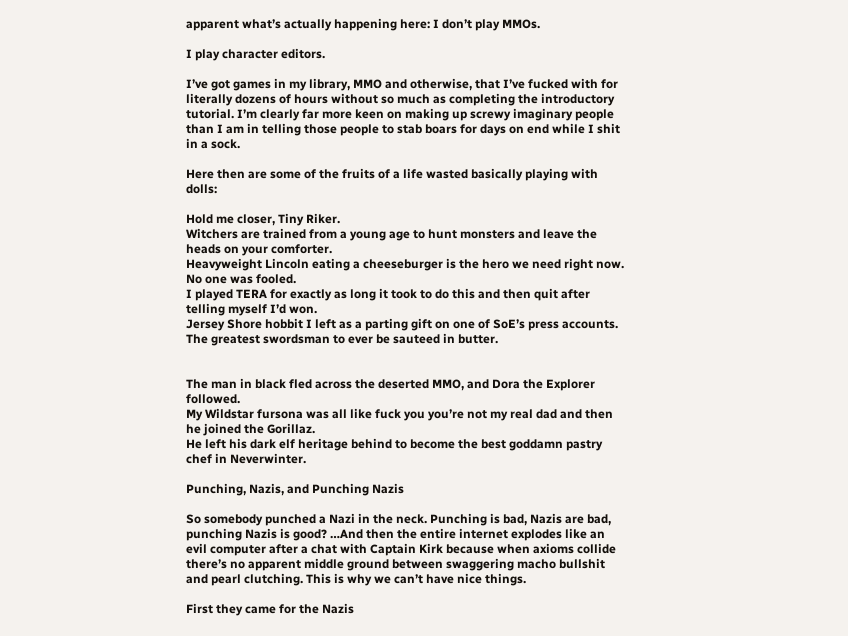apparent what’s actually happening here: I don’t play MMOs.

I play character editors.

I’ve got games in my library, MMO and otherwise, that I’ve fucked with for literally dozens of hours without so much as completing the introductory tutorial. I’m clearly far more keen on making up screwy imaginary people than I am in telling those people to stab boars for days on end while I shit in a sock.

Here then are some of the fruits of a life wasted basically playing with dolls:

Hold me closer, Tiny Riker.
Witchers are trained from a young age to hunt monsters and leave the heads on your comforter.
Heavyweight Lincoln eating a cheeseburger is the hero we need right now.
No one was fooled.
I played TERA for exactly as long it took to do this and then quit after telling myself I’d won.
Jersey Shore hobbit I left as a parting gift on one of SoE’s press accounts.
The greatest swordsman to ever be sauteed in butter.


The man in black fled across the deserted MMO, and Dora the Explorer followed.
My Wildstar fursona was all like fuck you you’re not my real dad and then he joined the Gorillaz.
He left his dark elf heritage behind to become the best goddamn pastry chef in Neverwinter.

Punching, Nazis, and Punching Nazis

So somebody punched a Nazi in the neck. Punching is bad, Nazis are bad, punching Nazis is good? …And then the entire internet explodes like an evil computer after a chat with Captain Kirk because when axioms collide there’s no apparent middle ground between swaggering macho bullshit and pearl clutching. This is why we can’t have nice things.

First they came for the Nazis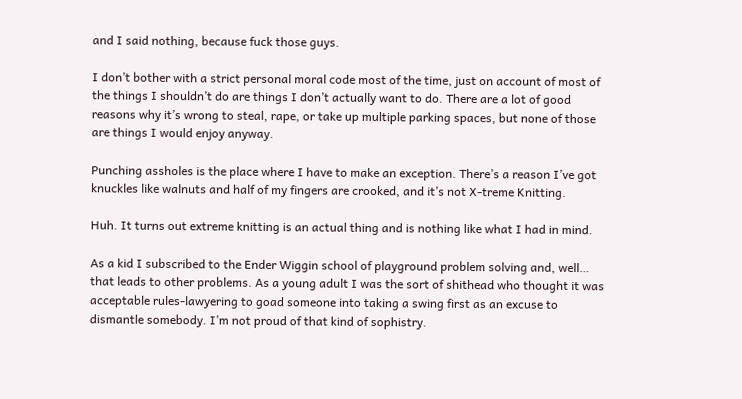and I said nothing, because fuck those guys.

I don’t bother with a strict personal moral code most of the time, just on account of most of the things I shouldn’t do are things I don’t actually want to do. There are a lot of good reasons why it’s wrong to steal, rape, or take up multiple parking spaces, but none of those are things I would enjoy anyway.

Punching assholes is the place where I have to make an exception. There’s a reason I’ve got knuckles like walnuts and half of my fingers are crooked, and it’s not X-treme Knitting.

Huh. It turns out extreme knitting is an actual thing and is nothing like what I had in mind.

As a kid I subscribed to the Ender Wiggin school of playground problem solving and, well… that leads to other problems. As a young adult I was the sort of shithead who thought it was acceptable rules-lawyering to goad someone into taking a swing first as an excuse to dismantle somebody. I’m not proud of that kind of sophistry.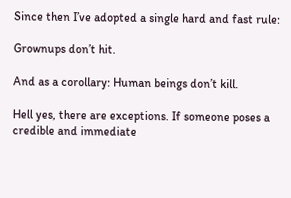Since then I’ve adopted a single hard and fast rule:

Grownups don’t hit.

And as a corollary: Human beings don’t kill.

Hell yes, there are exceptions. If someone poses a credible and immediate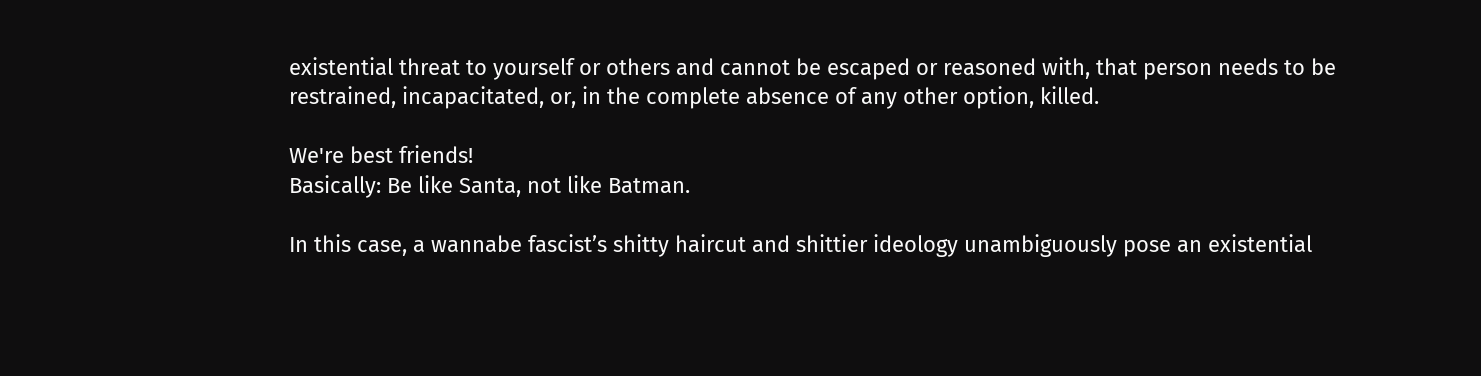existential threat to yourself or others and cannot be escaped or reasoned with, that person needs to be restrained, incapacitated, or, in the complete absence of any other option, killed.

We're best friends!
Basically: Be like Santa, not like Batman.

In this case, a wannabe fascist’s shitty haircut and shittier ideology unambiguously pose an existential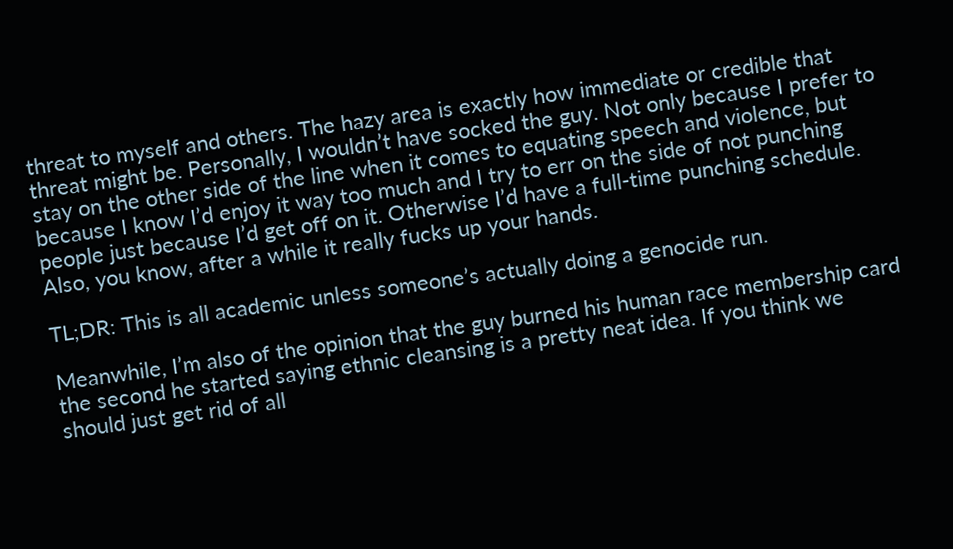threat to myself and others. The hazy area is exactly how immediate or credible that threat might be. Personally, I wouldn’t have socked the guy. Not only because I prefer to stay on the other side of the line when it comes to equating speech and violence, but because I know I’d enjoy it way too much and I try to err on the side of not punching people just because I’d get off on it. Otherwise I’d have a full-time punching schedule. Also, you know, after a while it really fucks up your hands.

TL;DR: This is all academic unless someone’s actually doing a genocide run.

Meanwhile, I’m also of the opinion that the guy burned his human race membership card the second he started saying ethnic cleansing is a pretty neat idea. If you think we should just get rid of all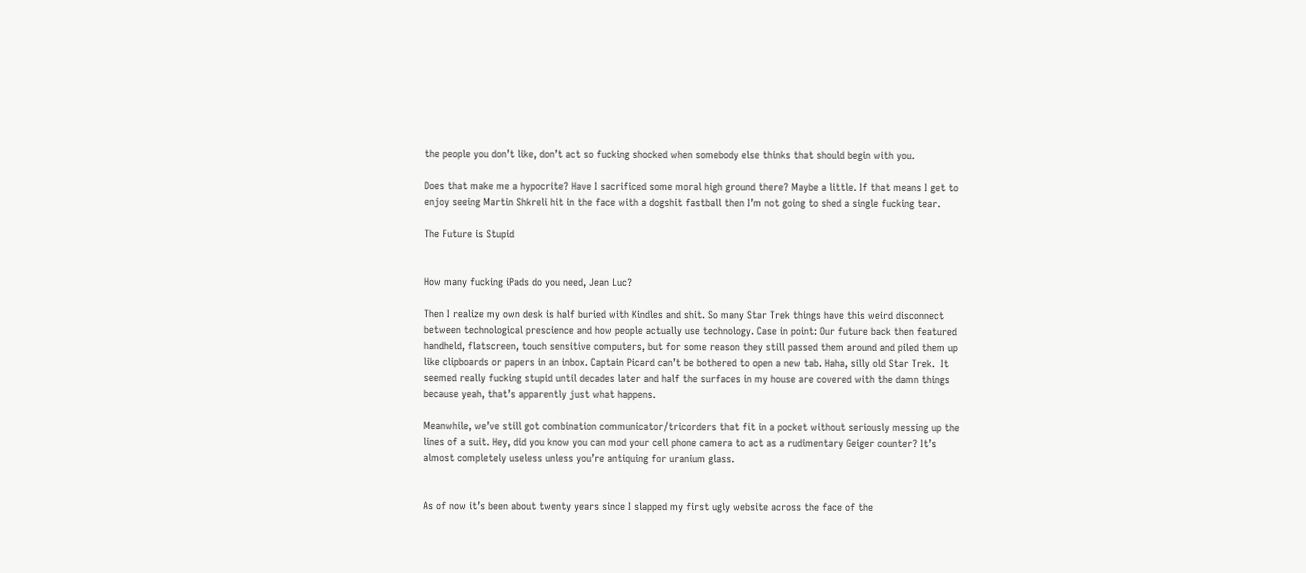the people you don’t like, don’t act so fucking shocked when somebody else thinks that should begin with you.

Does that make me a hypocrite? Have I sacrificed some moral high ground there? Maybe a little. If that means I get to enjoy seeing Martin Shkreli hit in the face with a dogshit fastball then I’m not going to shed a single fucking tear.

The Future is Stupid


How many fucking iPads do you need, Jean Luc?

Then I realize my own desk is half buried with Kindles and shit. So many Star Trek things have this weird disconnect between technological prescience and how people actually use technology. Case in point: Our future back then featured handheld, flatscreen, touch sensitive computers, but for some reason they still passed them around and piled them up like clipboards or papers in an inbox. Captain Picard can’t be bothered to open a new tab. Haha, silly old Star Trek.  It seemed really fucking stupid until decades later and half the surfaces in my house are covered with the damn things because yeah, that’s apparently just what happens.

Meanwhile, we’ve still got combination communicator/tricorders that fit in a pocket without seriously messing up the lines of a suit. Hey, did you know you can mod your cell phone camera to act as a rudimentary Geiger counter? It’s almost completely useless unless you’re antiquing for uranium glass.


As of now it’s been about twenty years since I slapped my first ugly website across the face of the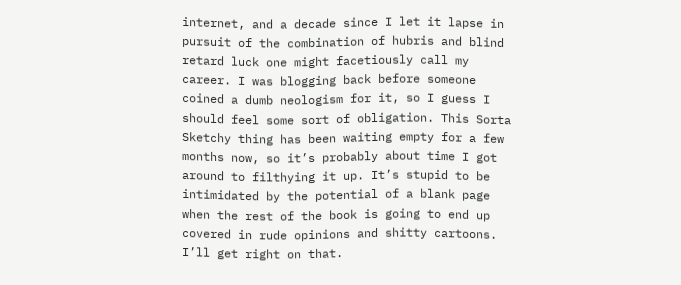internet, and a decade since I let it lapse in pursuit of the combination of hubris and blind retard luck one might facetiously call my career. I was blogging back before someone coined a dumb neologism for it, so I guess I should feel some sort of obligation. This Sorta Sketchy thing has been waiting empty for a few months now, so it’s probably about time I got around to filthying it up. It’s stupid to be intimidated by the potential of a blank page when the rest of the book is going to end up covered in rude opinions and shitty cartoons. I’ll get right on that.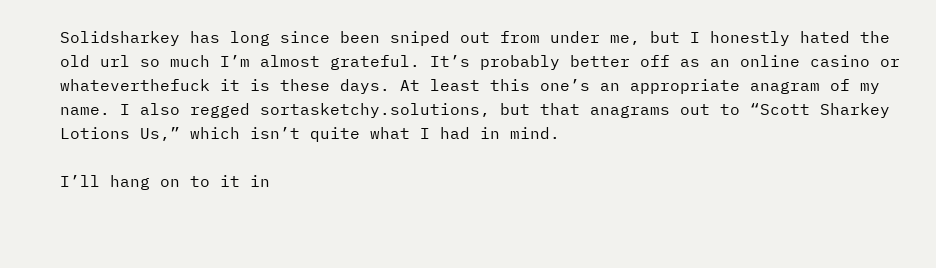Solidsharkey has long since been sniped out from under me, but I honestly hated the old url so much I’m almost grateful. It’s probably better off as an online casino or whateverthefuck it is these days. At least this one’s an appropriate anagram of my name. I also regged sortasketchy.solutions, but that anagrams out to “Scott Sharkey Lotions Us,” which isn’t quite what I had in mind.

I’ll hang on to it in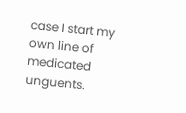case I start my own line of medicated unguents.